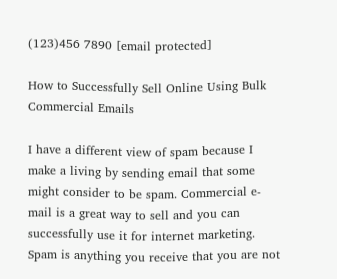(123)456 7890 [email protected]

How to Successfully Sell Online Using Bulk Commercial Emails

I have a different view of spam because I make a living by sending email that some might consider to be spam. Commercial e-mail is a great way to sell and you can successfully use it for internet marketing. Spam is anything you receive that you are not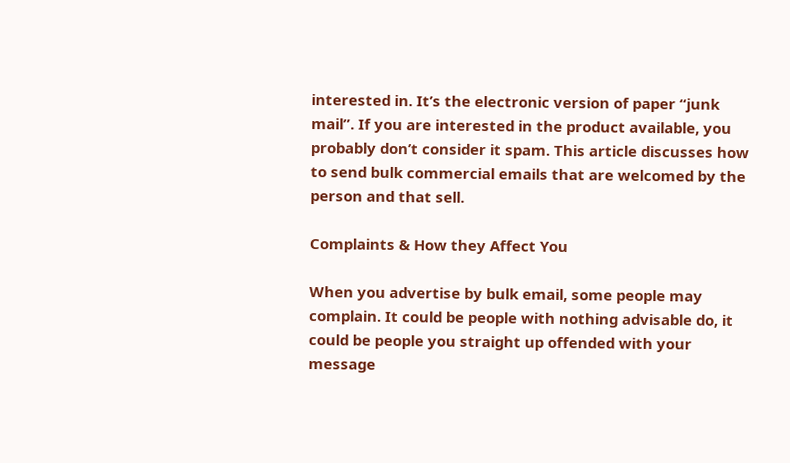interested in. It’s the electronic version of paper “junk mail”. If you are interested in the product available, you probably don’t consider it spam. This article discusses how to send bulk commercial emails that are welcomed by the person and that sell.

Complaints & How they Affect You

When you advertise by bulk email, some people may complain. It could be people with nothing advisable do, it could be people you straight up offended with your message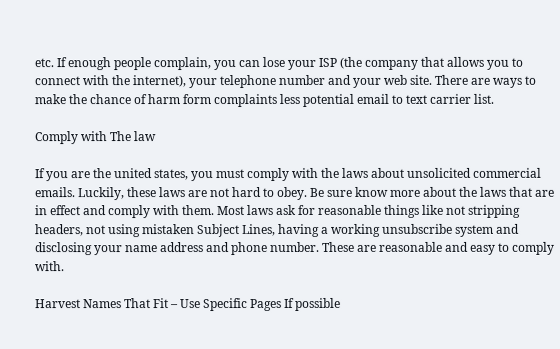etc. If enough people complain, you can lose your ISP (the company that allows you to connect with the internet), your telephone number and your web site. There are ways to make the chance of harm form complaints less potential email to text carrier list.

Comply with The law

If you are the united states, you must comply with the laws about unsolicited commercial emails. Luckily, these laws are not hard to obey. Be sure know more about the laws that are in effect and comply with them. Most laws ask for reasonable things like not stripping headers, not using mistaken Subject Lines, having a working unsubscribe system and disclosing your name address and phone number. These are reasonable and easy to comply with.

Harvest Names That Fit – Use Specific Pages If possible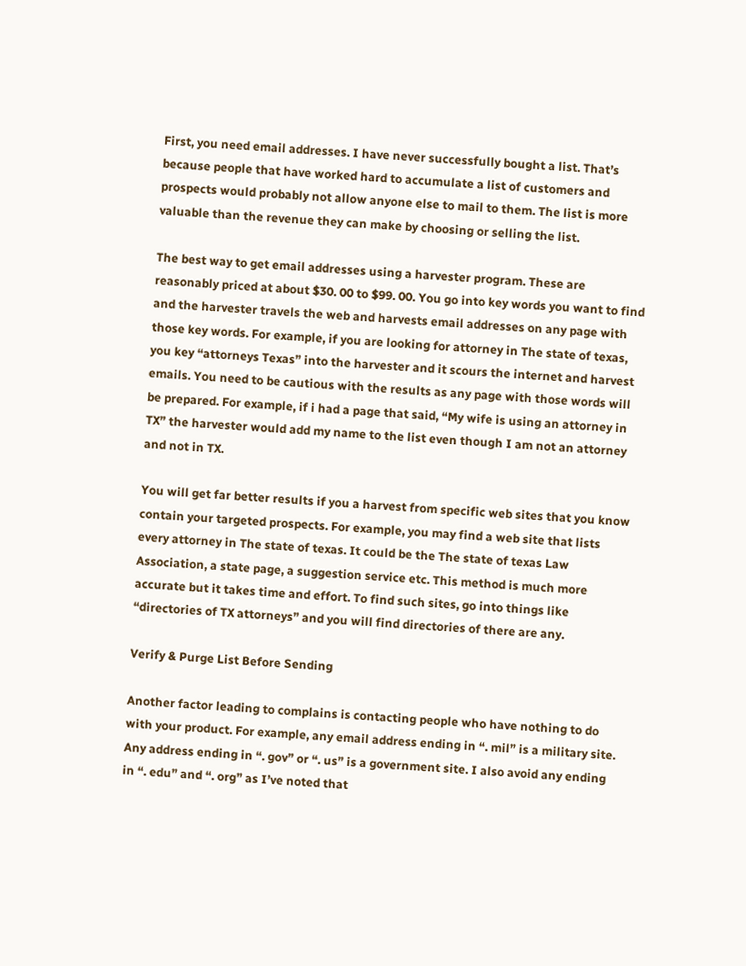First, you need email addresses. I have never successfully bought a list. That’s because people that have worked hard to accumulate a list of customers and prospects would probably not allow anyone else to mail to them. The list is more valuable than the revenue they can make by choosing or selling the list.

The best way to get email addresses using a harvester program. These are reasonably priced at about $30. 00 to $99. 00. You go into key words you want to find and the harvester travels the web and harvests email addresses on any page with those key words. For example, if you are looking for attorney in The state of texas, you key “attorneys Texas” into the harvester and it scours the internet and harvest emails. You need to be cautious with the results as any page with those words will be prepared. For example, if i had a page that said, “My wife is using an attorney in TX” the harvester would add my name to the list even though I am not an attorney and not in TX.

You will get far better results if you a harvest from specific web sites that you know contain your targeted prospects. For example, you may find a web site that lists every attorney in The state of texas. It could be the The state of texas Law Association, a state page, a suggestion service etc. This method is much more accurate but it takes time and effort. To find such sites, go into things like “directories of TX attorneys” and you will find directories of there are any.

Verify & Purge List Before Sending

Another factor leading to complains is contacting people who have nothing to do with your product. For example, any email address ending in “. mil” is a military site. Any address ending in “. gov” or “. us” is a government site. I also avoid any ending in “. edu” and “. org” as I’ve noted that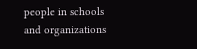people in schools and organizations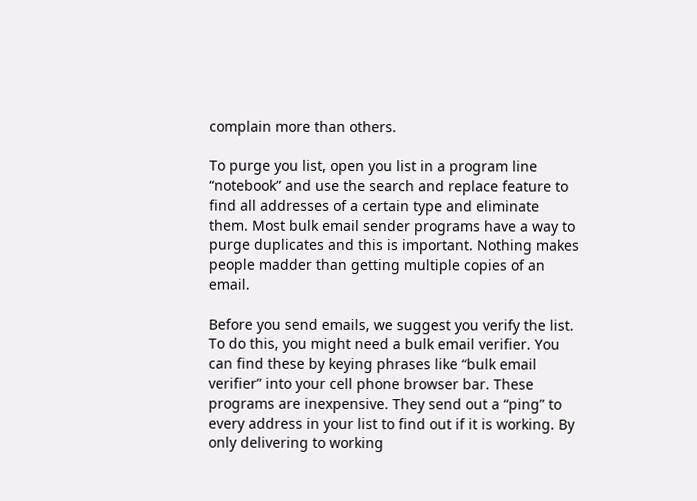complain more than others.

To purge you list, open you list in a program line “notebook” and use the search and replace feature to find all addresses of a certain type and eliminate them. Most bulk email sender programs have a way to purge duplicates and this is important. Nothing makes people madder than getting multiple copies of an email.

Before you send emails, we suggest you verify the list. To do this, you might need a bulk email verifier. You can find these by keying phrases like “bulk email verifier” into your cell phone browser bar. These programs are inexpensive. They send out a “ping” to every address in your list to find out if it is working. By only delivering to working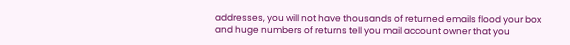addresses, you will not have thousands of returned emails flood your box and huge numbers of returns tell you mail account owner that you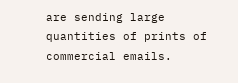are sending large quantities of prints of commercial emails.